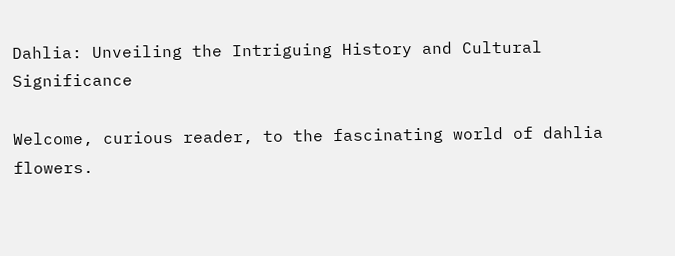Dahlia: Unveiling the Intriguing History and Cultural Significance

Welcome, curious reader, to the fascinating world of dahlia flowers.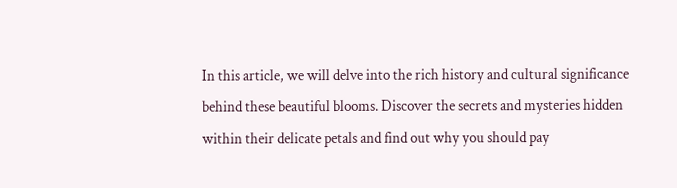In this article, we will delve into the rich history and cultural significance behind these beautiful blooms. Discover the secrets and mysteries hidden within their delicate petals and find out why you should pay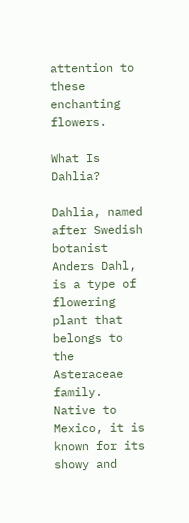attention to these enchanting flowers.

What Is Dahlia?

Dahlia, named after Swedish botanist Anders Dahl, is a type of flowering plant that belongs to the Asteraceae family. Native to Mexico, it is known for its showy and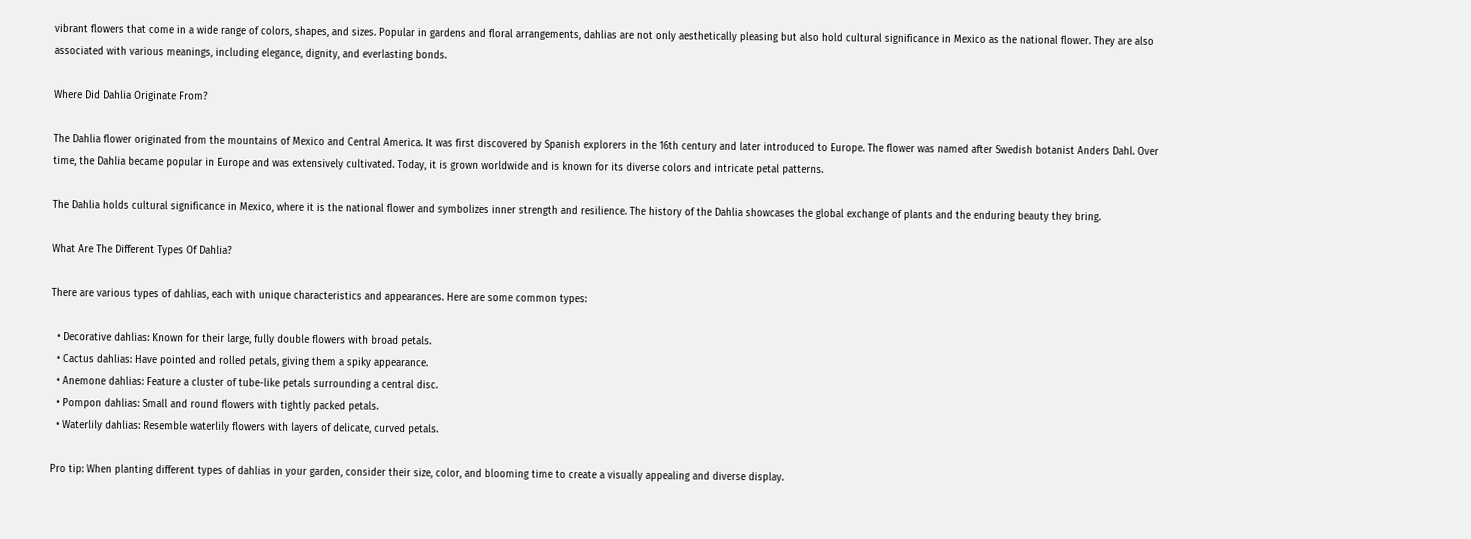vibrant flowers that come in a wide range of colors, shapes, and sizes. Popular in gardens and floral arrangements, dahlias are not only aesthetically pleasing but also hold cultural significance in Mexico as the national flower. They are also associated with various meanings, including elegance, dignity, and everlasting bonds.

Where Did Dahlia Originate From?

The Dahlia flower originated from the mountains of Mexico and Central America. It was first discovered by Spanish explorers in the 16th century and later introduced to Europe. The flower was named after Swedish botanist Anders Dahl. Over time, the Dahlia became popular in Europe and was extensively cultivated. Today, it is grown worldwide and is known for its diverse colors and intricate petal patterns.

The Dahlia holds cultural significance in Mexico, where it is the national flower and symbolizes inner strength and resilience. The history of the Dahlia showcases the global exchange of plants and the enduring beauty they bring.

What Are The Different Types Of Dahlia?

There are various types of dahlias, each with unique characteristics and appearances. Here are some common types:

  • Decorative dahlias: Known for their large, fully double flowers with broad petals.
  • Cactus dahlias: Have pointed and rolled petals, giving them a spiky appearance.
  • Anemone dahlias: Feature a cluster of tube-like petals surrounding a central disc.
  • Pompon dahlias: Small and round flowers with tightly packed petals.
  • Waterlily dahlias: Resemble waterlily flowers with layers of delicate, curved petals.

Pro tip: When planting different types of dahlias in your garden, consider their size, color, and blooming time to create a visually appealing and diverse display.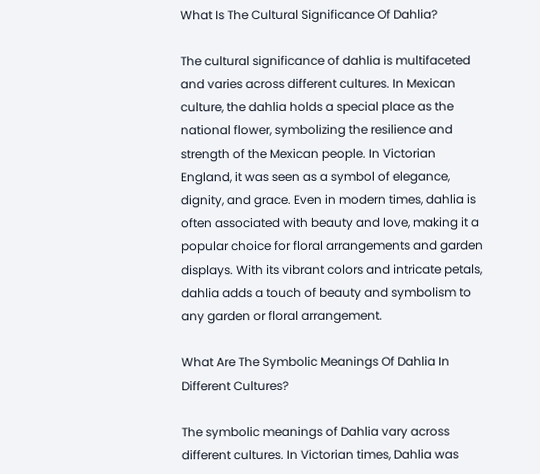What Is The Cultural Significance Of Dahlia?

The cultural significance of dahlia is multifaceted and varies across different cultures. In Mexican culture, the dahlia holds a special place as the national flower, symbolizing the resilience and strength of the Mexican people. In Victorian England, it was seen as a symbol of elegance, dignity, and grace. Even in modern times, dahlia is often associated with beauty and love, making it a popular choice for floral arrangements and garden displays. With its vibrant colors and intricate petals, dahlia adds a touch of beauty and symbolism to any garden or floral arrangement.

What Are The Symbolic Meanings Of Dahlia In Different Cultures?

The symbolic meanings of Dahlia vary across different cultures. In Victorian times, Dahlia was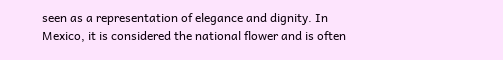seen as a representation of elegance and dignity. In Mexico, it is considered the national flower and is often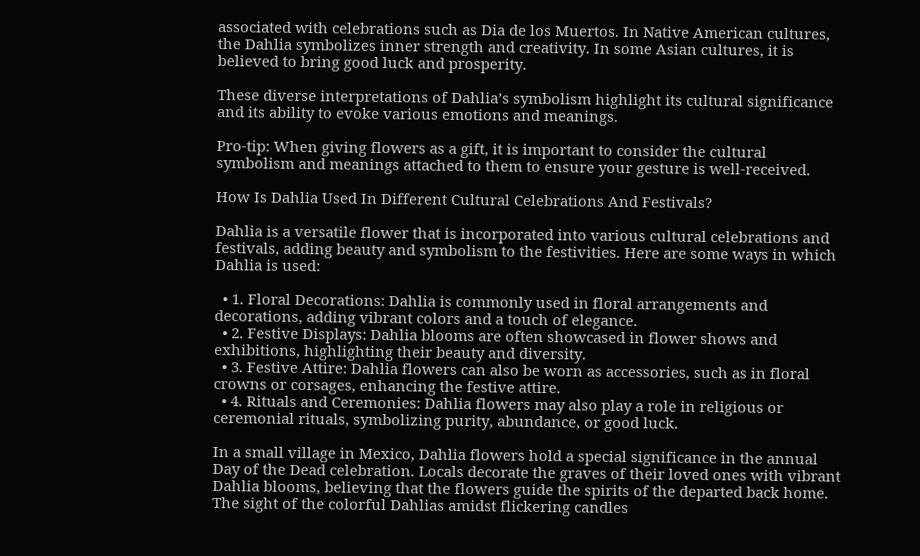associated with celebrations such as Dia de los Muertos. In Native American cultures, the Dahlia symbolizes inner strength and creativity. In some Asian cultures, it is believed to bring good luck and prosperity.

These diverse interpretations of Dahlia’s symbolism highlight its cultural significance and its ability to evoke various emotions and meanings.

Pro-tip: When giving flowers as a gift, it is important to consider the cultural symbolism and meanings attached to them to ensure your gesture is well-received.

How Is Dahlia Used In Different Cultural Celebrations And Festivals?

Dahlia is a versatile flower that is incorporated into various cultural celebrations and festivals, adding beauty and symbolism to the festivities. Here are some ways in which Dahlia is used:

  • 1. Floral Decorations: Dahlia is commonly used in floral arrangements and decorations, adding vibrant colors and a touch of elegance.
  • 2. Festive Displays: Dahlia blooms are often showcased in flower shows and exhibitions, highlighting their beauty and diversity.
  • 3. Festive Attire: Dahlia flowers can also be worn as accessories, such as in floral crowns or corsages, enhancing the festive attire.
  • 4. Rituals and Ceremonies: Dahlia flowers may also play a role in religious or ceremonial rituals, symbolizing purity, abundance, or good luck.

In a small village in Mexico, Dahlia flowers hold a special significance in the annual Day of the Dead celebration. Locals decorate the graves of their loved ones with vibrant Dahlia blooms, believing that the flowers guide the spirits of the departed back home. The sight of the colorful Dahlias amidst flickering candles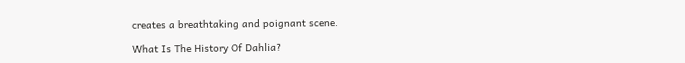creates a breathtaking and poignant scene.

What Is The History Of Dahlia?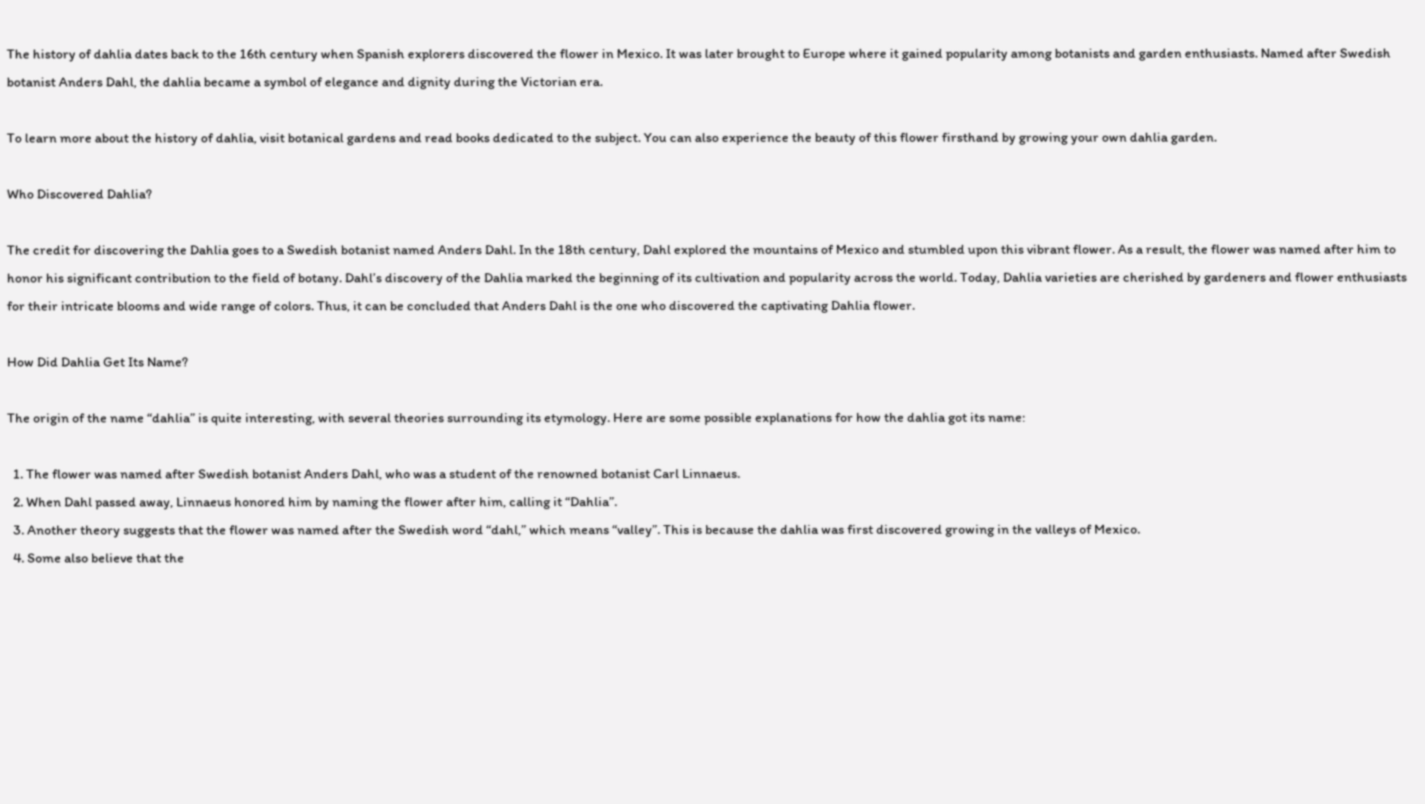The history of dahlia dates back to the 16th century when Spanish explorers discovered the flower in Mexico. It was later brought to Europe where it gained popularity among botanists and garden enthusiasts. Named after Swedish botanist Anders Dahl, the dahlia became a symbol of elegance and dignity during the Victorian era.

To learn more about the history of dahlia, visit botanical gardens and read books dedicated to the subject. You can also experience the beauty of this flower firsthand by growing your own dahlia garden.

Who Discovered Dahlia?

The credit for discovering the Dahlia goes to a Swedish botanist named Anders Dahl. In the 18th century, Dahl explored the mountains of Mexico and stumbled upon this vibrant flower. As a result, the flower was named after him to honor his significant contribution to the field of botany. Dahl’s discovery of the Dahlia marked the beginning of its cultivation and popularity across the world. Today, Dahlia varieties are cherished by gardeners and flower enthusiasts for their intricate blooms and wide range of colors. Thus, it can be concluded that Anders Dahl is the one who discovered the captivating Dahlia flower.

How Did Dahlia Get Its Name?

The origin of the name “dahlia” is quite interesting, with several theories surrounding its etymology. Here are some possible explanations for how the dahlia got its name:

  1. The flower was named after Swedish botanist Anders Dahl, who was a student of the renowned botanist Carl Linnaeus.
  2. When Dahl passed away, Linnaeus honored him by naming the flower after him, calling it “Dahlia”.
  3. Another theory suggests that the flower was named after the Swedish word “dahl,” which means “valley”. This is because the dahlia was first discovered growing in the valleys of Mexico.
  4. Some also believe that the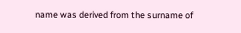name was derived from the surname of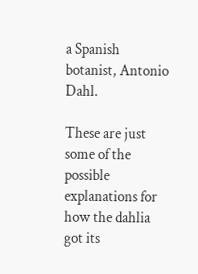a Spanish botanist, Antonio Dahl.

These are just some of the possible explanations for how the dahlia got its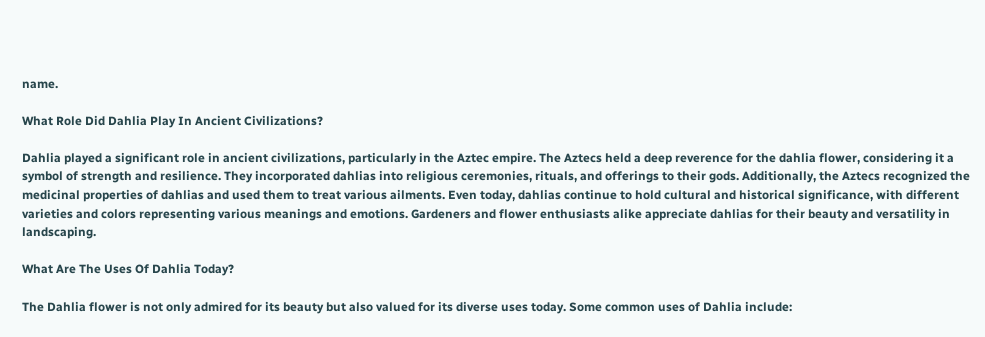name.

What Role Did Dahlia Play In Ancient Civilizations?

Dahlia played a significant role in ancient civilizations, particularly in the Aztec empire. The Aztecs held a deep reverence for the dahlia flower, considering it a symbol of strength and resilience. They incorporated dahlias into religious ceremonies, rituals, and offerings to their gods. Additionally, the Aztecs recognized the medicinal properties of dahlias and used them to treat various ailments. Even today, dahlias continue to hold cultural and historical significance, with different varieties and colors representing various meanings and emotions. Gardeners and flower enthusiasts alike appreciate dahlias for their beauty and versatility in landscaping.

What Are The Uses Of Dahlia Today?

The Dahlia flower is not only admired for its beauty but also valued for its diverse uses today. Some common uses of Dahlia include: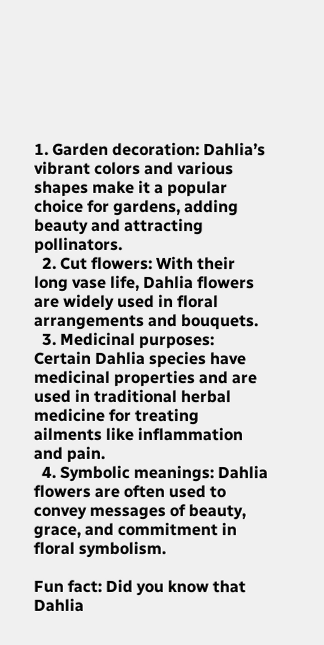1. Garden decoration: Dahlia’s vibrant colors and various shapes make it a popular choice for gardens, adding beauty and attracting pollinators.
  2. Cut flowers: With their long vase life, Dahlia flowers are widely used in floral arrangements and bouquets.
  3. Medicinal purposes: Certain Dahlia species have medicinal properties and are used in traditional herbal medicine for treating ailments like inflammation and pain.
  4. Symbolic meanings: Dahlia flowers are often used to convey messages of beauty, grace, and commitment in floral symbolism.

Fun fact: Did you know that Dahlia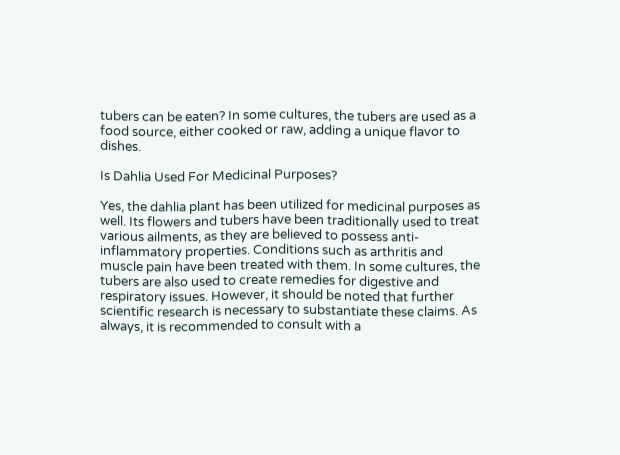tubers can be eaten? In some cultures, the tubers are used as a food source, either cooked or raw, adding a unique flavor to dishes.

Is Dahlia Used For Medicinal Purposes?

Yes, the dahlia plant has been utilized for medicinal purposes as well. Its flowers and tubers have been traditionally used to treat various ailments, as they are believed to possess anti-inflammatory properties. Conditions such as arthritis and muscle pain have been treated with them. In some cultures, the tubers are also used to create remedies for digestive and respiratory issues. However, it should be noted that further scientific research is necessary to substantiate these claims. As always, it is recommended to consult with a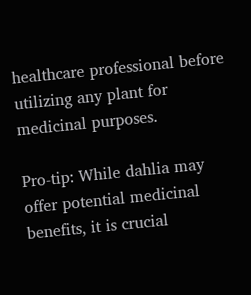healthcare professional before utilizing any plant for medicinal purposes.

Pro-tip: While dahlia may offer potential medicinal benefits, it is crucial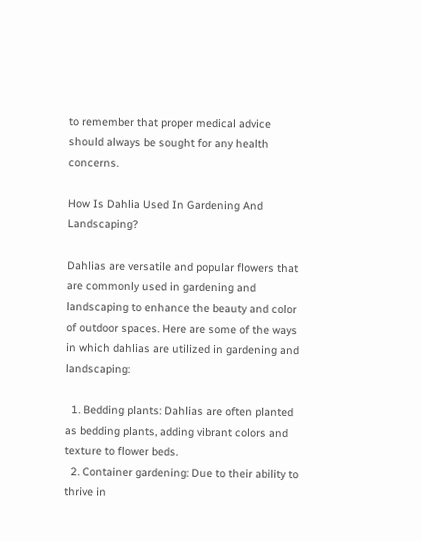to remember that proper medical advice should always be sought for any health concerns.

How Is Dahlia Used In Gardening And Landscaping?

Dahlias are versatile and popular flowers that are commonly used in gardening and landscaping to enhance the beauty and color of outdoor spaces. Here are some of the ways in which dahlias are utilized in gardening and landscaping:

  1. Bedding plants: Dahlias are often planted as bedding plants, adding vibrant colors and texture to flower beds.
  2. Container gardening: Due to their ability to thrive in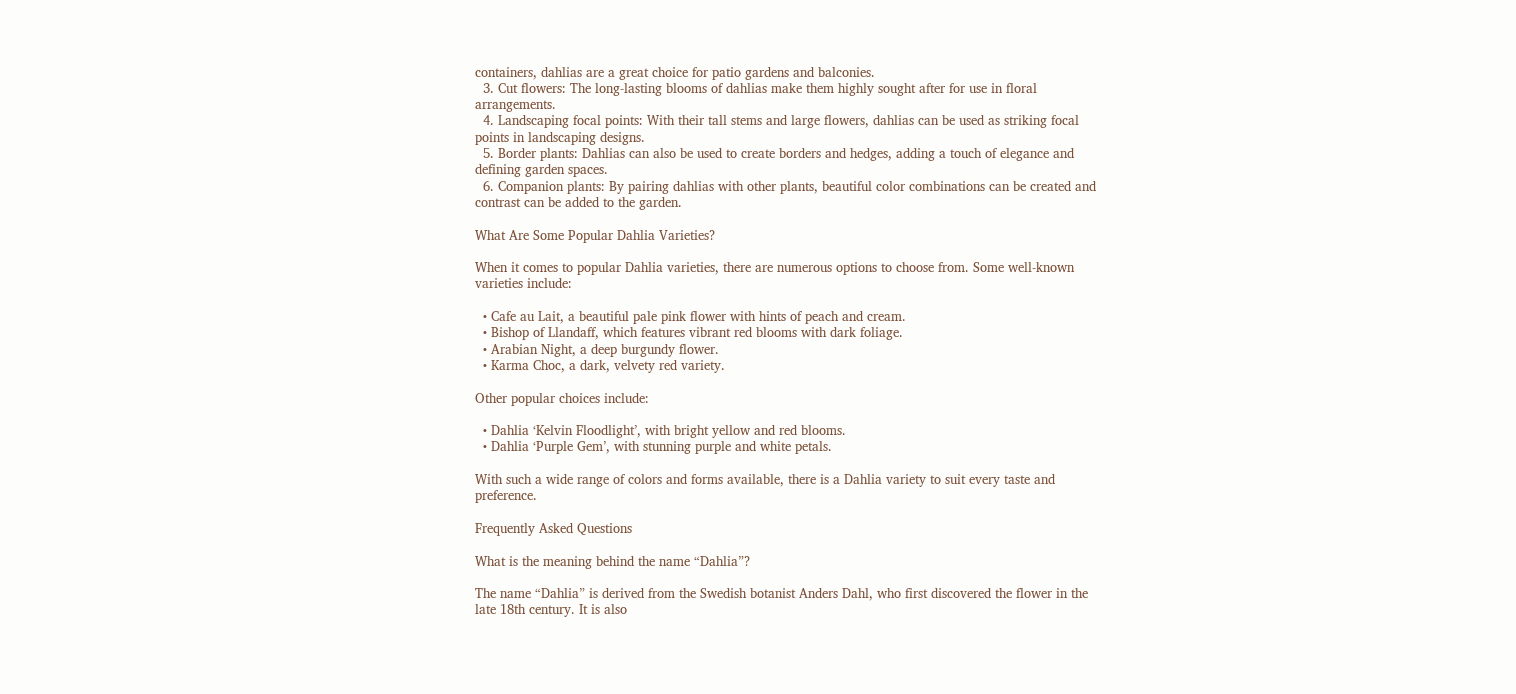containers, dahlias are a great choice for patio gardens and balconies.
  3. Cut flowers: The long-lasting blooms of dahlias make them highly sought after for use in floral arrangements.
  4. Landscaping focal points: With their tall stems and large flowers, dahlias can be used as striking focal points in landscaping designs.
  5. Border plants: Dahlias can also be used to create borders and hedges, adding a touch of elegance and defining garden spaces.
  6. Companion plants: By pairing dahlias with other plants, beautiful color combinations can be created and contrast can be added to the garden.

What Are Some Popular Dahlia Varieties?

When it comes to popular Dahlia varieties, there are numerous options to choose from. Some well-known varieties include:

  • Cafe au Lait, a beautiful pale pink flower with hints of peach and cream.
  • Bishop of Llandaff, which features vibrant red blooms with dark foliage.
  • Arabian Night, a deep burgundy flower.
  • Karma Choc, a dark, velvety red variety.

Other popular choices include:

  • Dahlia ‘Kelvin Floodlight’, with bright yellow and red blooms.
  • Dahlia ‘Purple Gem’, with stunning purple and white petals.

With such a wide range of colors and forms available, there is a Dahlia variety to suit every taste and preference.

Frequently Asked Questions

What is the meaning behind the name “Dahlia”?

The name “Dahlia” is derived from the Swedish botanist Anders Dahl, who first discovered the flower in the late 18th century. It is also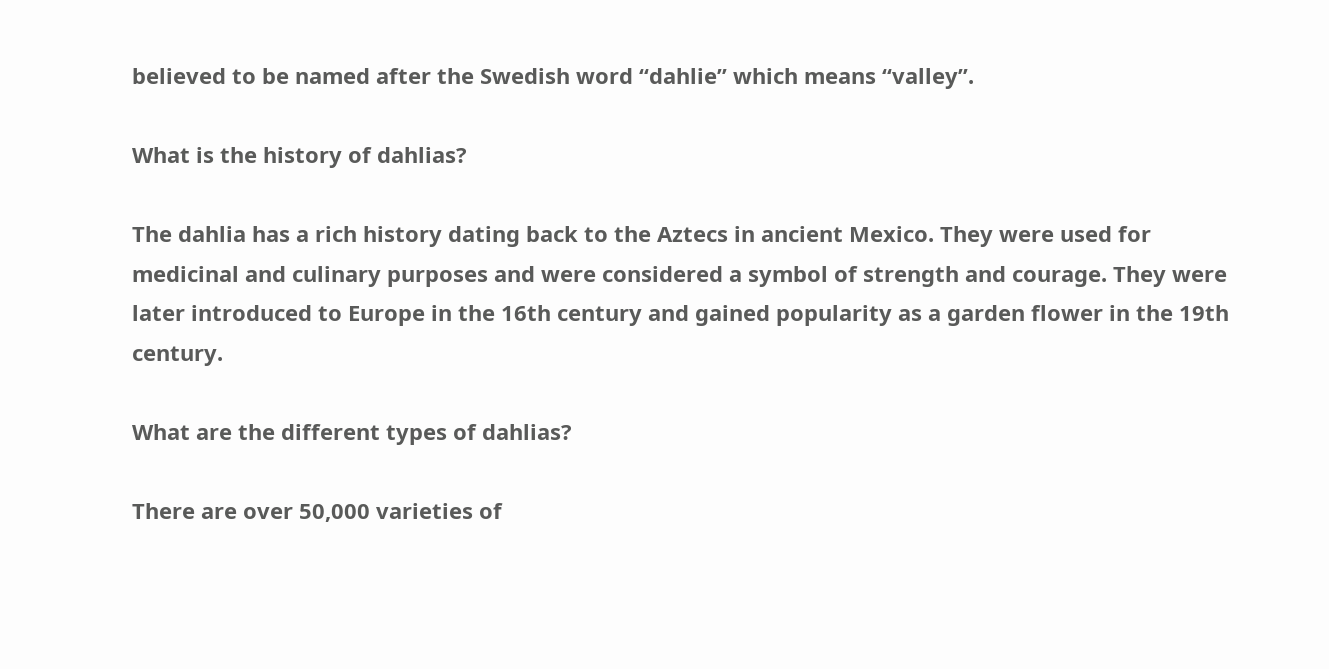believed to be named after the Swedish word “dahlie” which means “valley”.

What is the history of dahlias?

The dahlia has a rich history dating back to the Aztecs in ancient Mexico. They were used for medicinal and culinary purposes and were considered a symbol of strength and courage. They were later introduced to Europe in the 16th century and gained popularity as a garden flower in the 19th century.

What are the different types of dahlias?

There are over 50,000 varieties of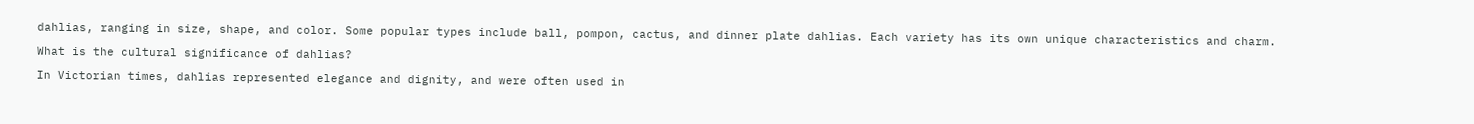dahlias, ranging in size, shape, and color. Some popular types include ball, pompon, cactus, and dinner plate dahlias. Each variety has its own unique characteristics and charm.

What is the cultural significance of dahlias?

In Victorian times, dahlias represented elegance and dignity, and were often used in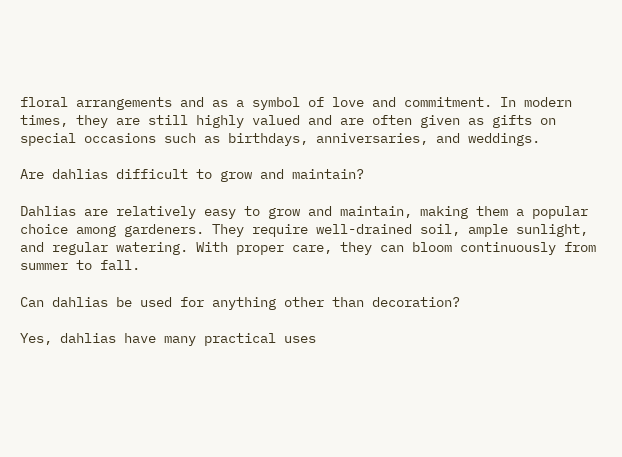floral arrangements and as a symbol of love and commitment. In modern times, they are still highly valued and are often given as gifts on special occasions such as birthdays, anniversaries, and weddings.

Are dahlias difficult to grow and maintain?

Dahlias are relatively easy to grow and maintain, making them a popular choice among gardeners. They require well-drained soil, ample sunlight, and regular watering. With proper care, they can bloom continuously from summer to fall.

Can dahlias be used for anything other than decoration?

Yes, dahlias have many practical uses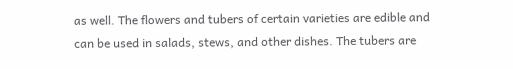as well. The flowers and tubers of certain varieties are edible and can be used in salads, stews, and other dishes. The tubers are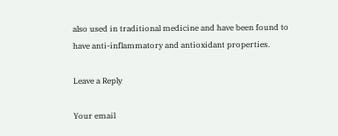also used in traditional medicine and have been found to have anti-inflammatory and antioxidant properties.

Leave a Reply

Your email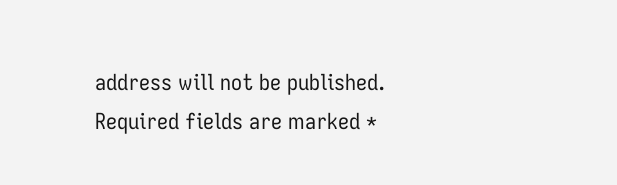address will not be published. Required fields are marked *